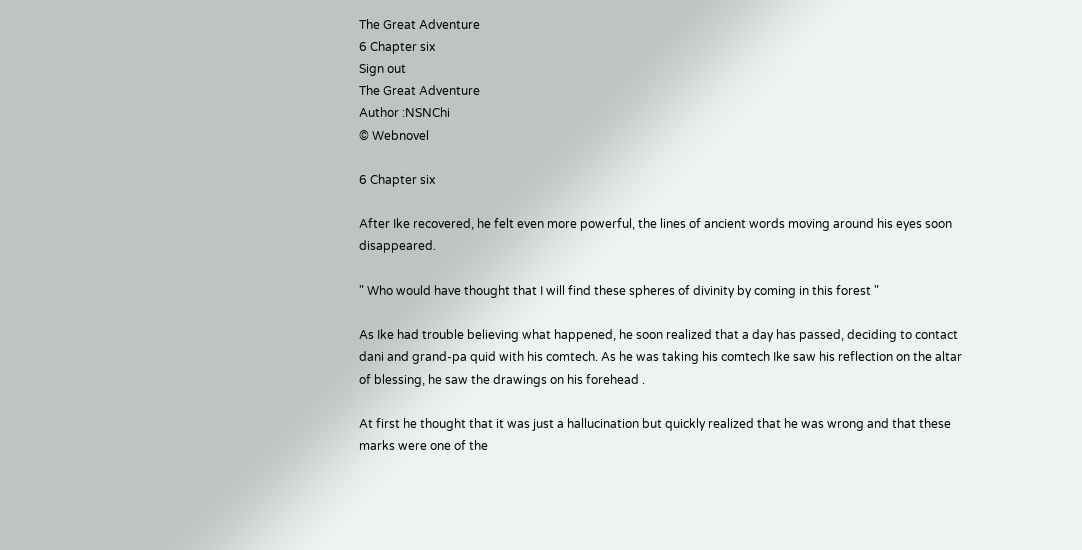The Great Adventure
6 Chapter six
Sign out
The Great Adventure
Author :NSNChi
© Webnovel

6 Chapter six

After Ike recovered, he felt even more powerful, the lines of ancient words moving around his eyes soon disappeared.

" Who would have thought that I will find these spheres of divinity by coming in this forest "

As Ike had trouble believing what happened, he soon realized that a day has passed, deciding to contact dani and grand-pa quid with his comtech. As he was taking his comtech Ike saw his reflection on the altar of blessing, he saw the drawings on his forehead .

At first he thought that it was just a hallucination but quickly realized that he was wrong and that these marks were one of the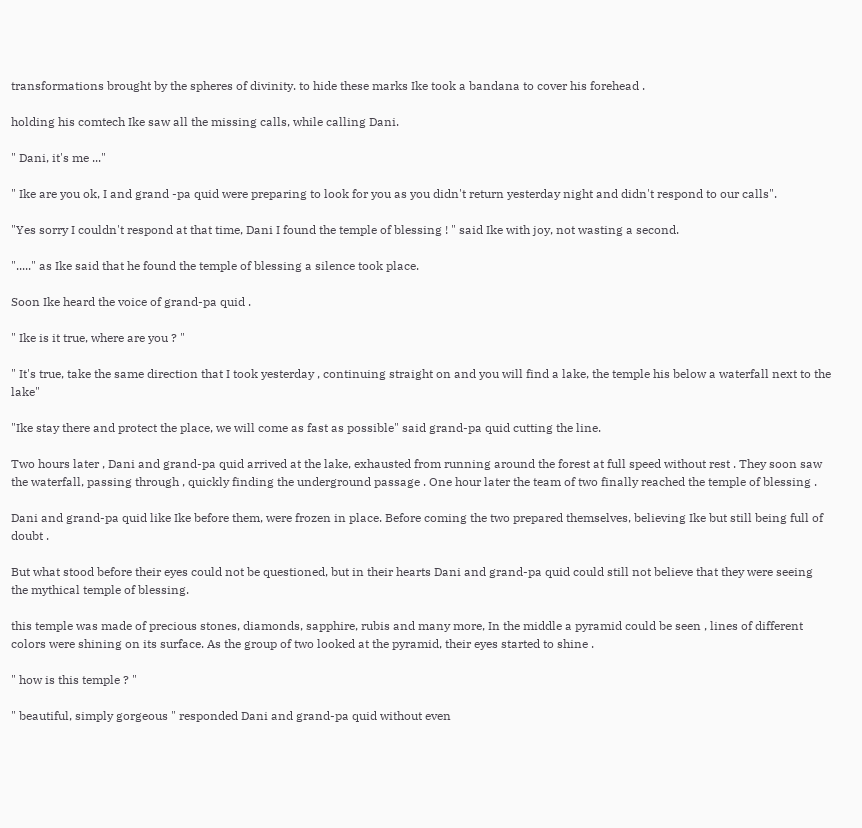transformations brought by the spheres of divinity. to hide these marks Ike took a bandana to cover his forehead .

holding his comtech Ike saw all the missing calls, while calling Dani.

" Dani, it's me ..."

" Ike are you ok, I and grand -pa quid were preparing to look for you as you didn't return yesterday night and didn't respond to our calls".

"Yes sorry I couldn't respond at that time, Dani I found the temple of blessing ! " said Ike with joy, not wasting a second.

"....." as Ike said that he found the temple of blessing a silence took place.

Soon Ike heard the voice of grand-pa quid .

" Ike is it true, where are you ? "

" It's true, take the same direction that I took yesterday , continuing straight on and you will find a lake, the temple his below a waterfall next to the lake"

"Ike stay there and protect the place, we will come as fast as possible" said grand-pa quid cutting the line.

Two hours later , Dani and grand-pa quid arrived at the lake, exhausted from running around the forest at full speed without rest . They soon saw the waterfall, passing through , quickly finding the underground passage . One hour later the team of two finally reached the temple of blessing .

Dani and grand-pa quid like Ike before them, were frozen in place. Before coming the two prepared themselves, believing Ike but still being full of doubt .

But what stood before their eyes could not be questioned, but in their hearts Dani and grand-pa quid could still not believe that they were seeing the mythical temple of blessing.

this temple was made of precious stones, diamonds, sapphire, rubis and many more, In the middle a pyramid could be seen , lines of different colors were shining on its surface. As the group of two looked at the pyramid, their eyes started to shine .

" how is this temple ? "

" beautiful, simply gorgeous " responded Dani and grand-pa quid without even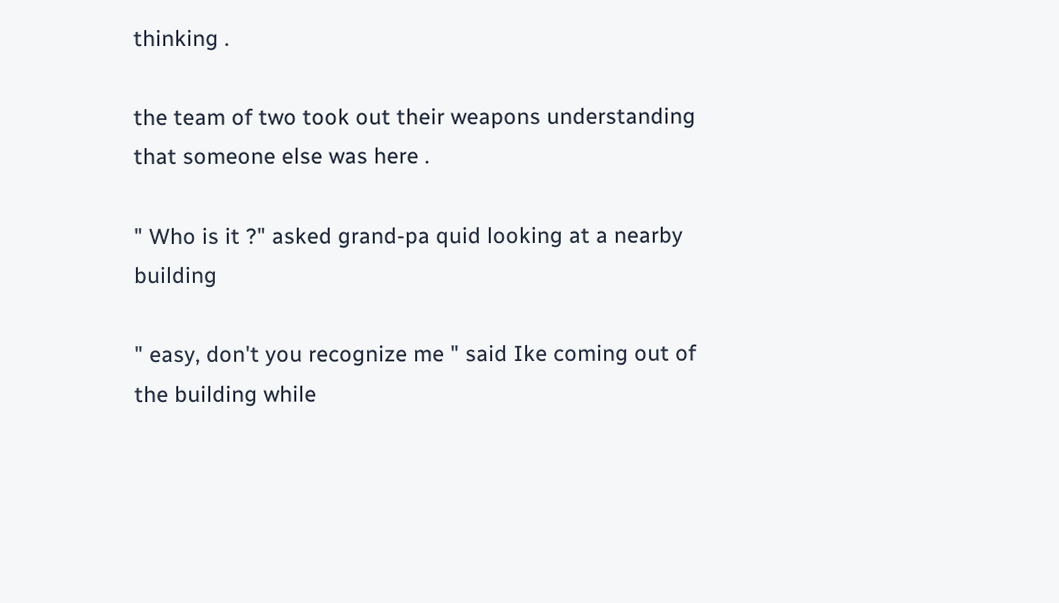thinking .

the team of two took out their weapons understanding that someone else was here .

" Who is it ?" asked grand-pa quid looking at a nearby building

" easy, don't you recognize me " said Ike coming out of the building while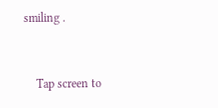smiling .


    Tap screen to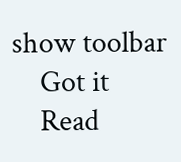show toolbar
    Got it
    Read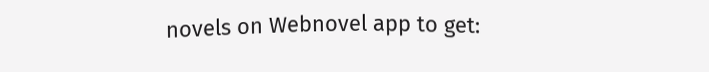novels on Webnovel app to get: